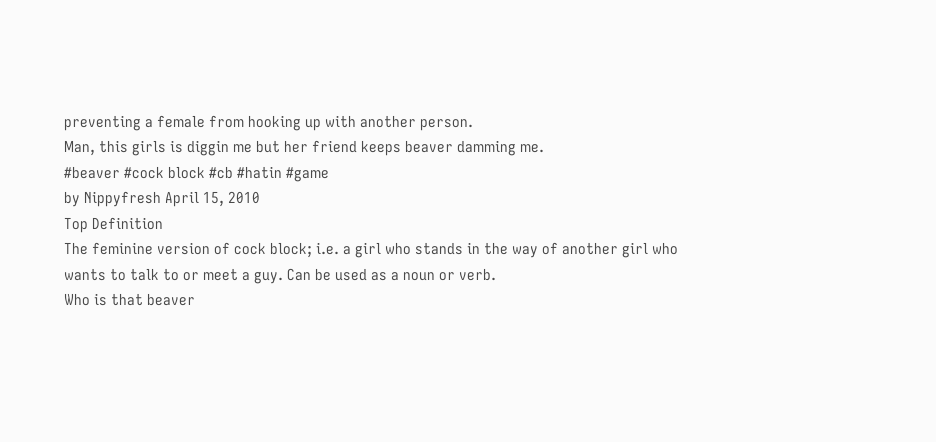preventing a female from hooking up with another person.
Man, this girls is diggin me but her friend keeps beaver damming me.
#beaver #cock block #cb #hatin #game
by Nippyfresh April 15, 2010
Top Definition
The feminine version of cock block; i.e. a girl who stands in the way of another girl who wants to talk to or meet a guy. Can be used as a noun or verb.
Who is that beaver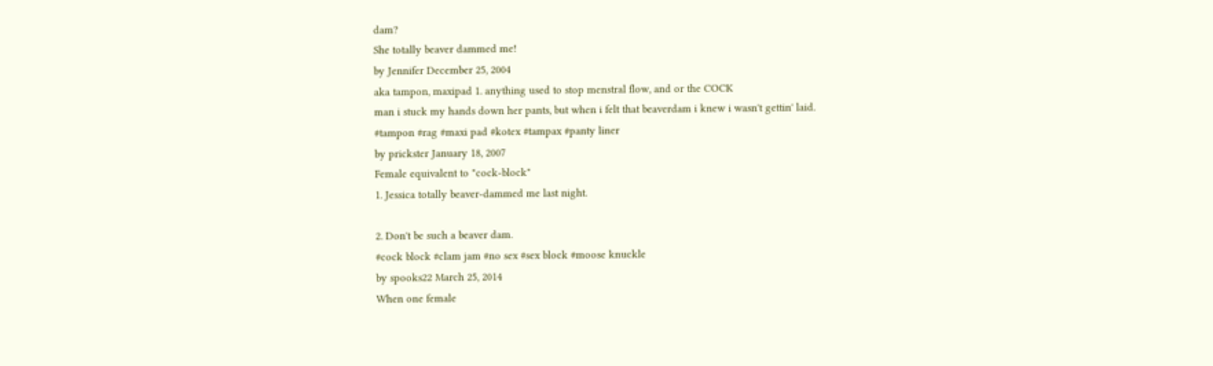dam?
She totally beaver dammed me!
by Jennifer December 25, 2004
aka tampon, maxipad 1. anything used to stop menstral flow, and or the COCK
man i stuck my hands down her pants, but when i felt that beaverdam i knew i wasn't gettin' laid.
#tampon #rag #maxi pad #kotex #tampax #panty liner
by prickster January 18, 2007
Female equivalent to "cock-block"
1. Jessica totally beaver-dammed me last night.

2. Don't be such a beaver dam.
#cock block #clam jam #no sex #sex block #moose knuckle
by spooks22 March 25, 2014
When one female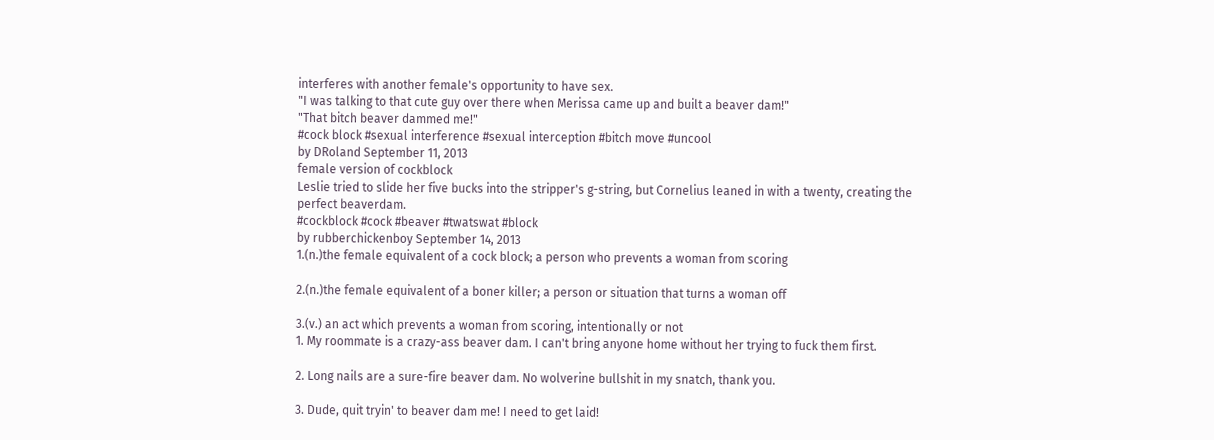interferes with another female's opportunity to have sex.
"I was talking to that cute guy over there when Merissa came up and built a beaver dam!"
"That bitch beaver dammed me!"
#cock block #sexual interference #sexual interception #bitch move #uncool
by DRoland September 11, 2013
female version of cockblock
Leslie tried to slide her five bucks into the stripper's g-string, but Cornelius leaned in with a twenty, creating the perfect beaverdam.
#cockblock #cock #beaver #twatswat #block
by rubberchickenboy September 14, 2013
1.(n.)the female equivalent of a cock block; a person who prevents a woman from scoring

2.(n.)the female equivalent of a boner killer; a person or situation that turns a woman off

3.(v.) an act which prevents a woman from scoring, intentionally or not
1. My roommate is a crazy-ass beaver dam. I can't bring anyone home without her trying to fuck them first.

2. Long nails are a sure-fire beaver dam. No wolverine bullshit in my snatch, thank you.

3. Dude, quit tryin' to beaver dam me! I need to get laid!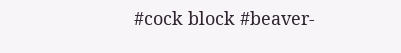#cock block #beaver-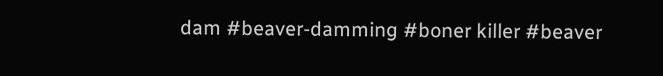dam #beaver-damming #boner killer #beaver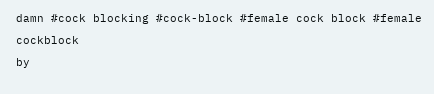damn #cock blocking #cock-block #female cock block #female cockblock
by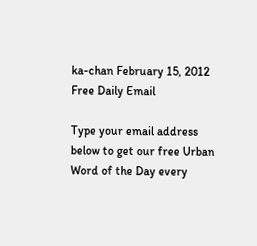ka-chan February 15, 2012
Free Daily Email

Type your email address below to get our free Urban Word of the Day every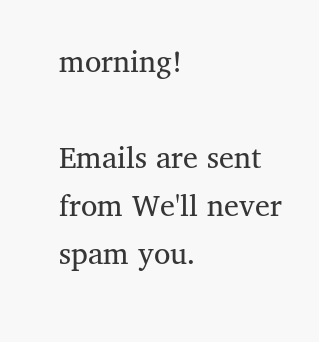morning!

Emails are sent from We'll never spam you.